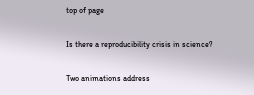top of page

Is there a reproducibility crisis in science?

Two animations address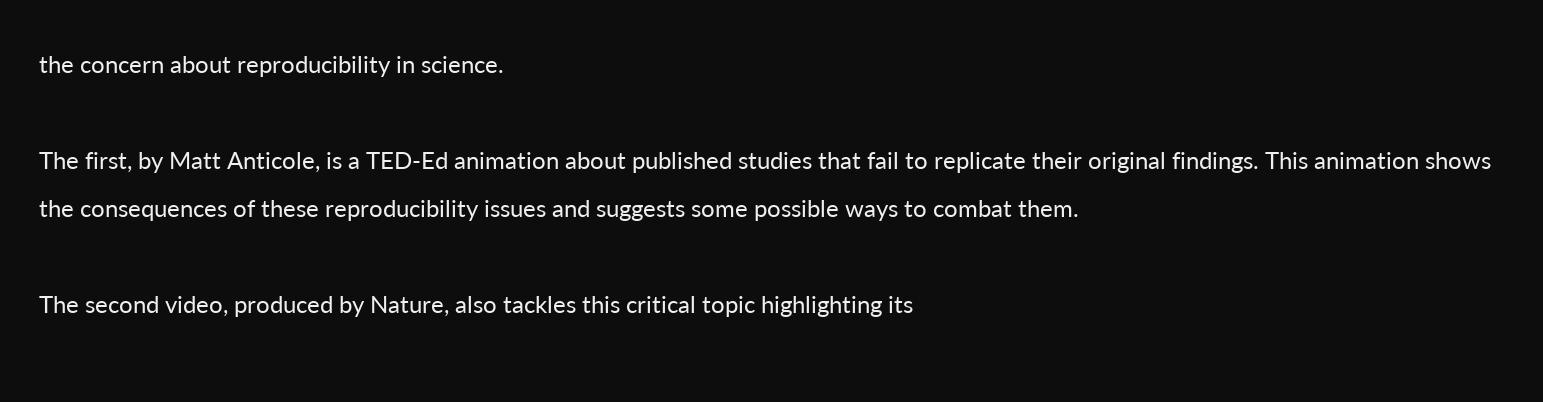the concern about reproducibility in science.

The first, by Matt Anticole, is a TED-Ed animation about published studies that fail to replicate their original findings. This animation shows the consequences of these reproducibility issues and suggests some possible ways to combat them.

The second video, produced by Nature, also tackles this critical topic highlighting its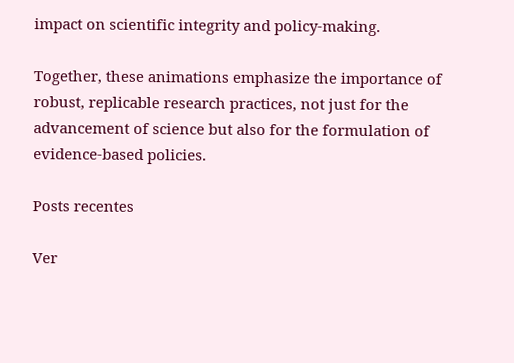impact on scientific integrity and policy-making.

Together, these animations emphasize the importance of robust, replicable research practices, not just for the advancement of science but also for the formulation of evidence-based policies.

Posts recentes

Ver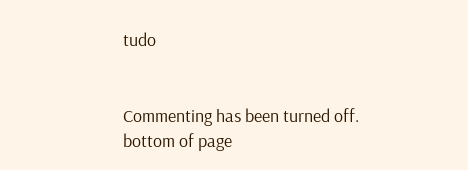tudo


Commenting has been turned off.
bottom of page